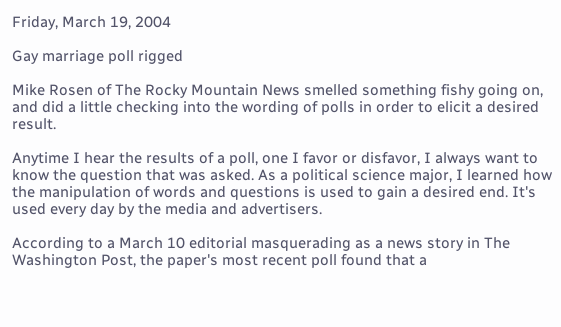Friday, March 19, 2004

Gay marriage poll rigged

Mike Rosen of The Rocky Mountain News smelled something fishy going on, and did a little checking into the wording of polls in order to elicit a desired result.

Anytime I hear the results of a poll, one I favor or disfavor, I always want to know the question that was asked. As a political science major, I learned how the manipulation of words and questions is used to gain a desired end. It's used every day by the media and advertisers.

According to a March 10 editorial masquerading as a news story in The Washington Post, the paper's most recent poll found that a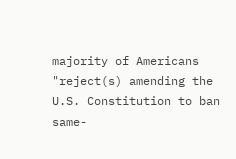majority of Americans "reject(s) amending the U.S. Constitution to ban same-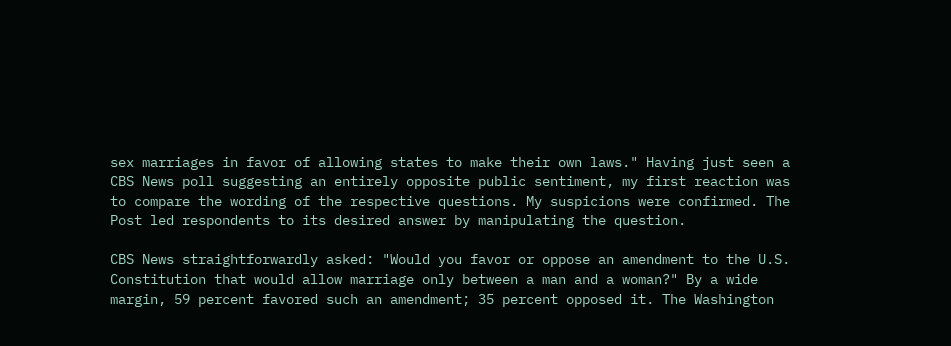sex marriages in favor of allowing states to make their own laws." Having just seen a CBS News poll suggesting an entirely opposite public sentiment, my first reaction was to compare the wording of the respective questions. My suspicions were confirmed. The Post led respondents to its desired answer by manipulating the question.

CBS News straightforwardly asked: "Would you favor or oppose an amendment to the U.S. Constitution that would allow marriage only between a man and a woman?" By a wide margin, 59 percent favored such an amendment; 35 percent opposed it. The Washington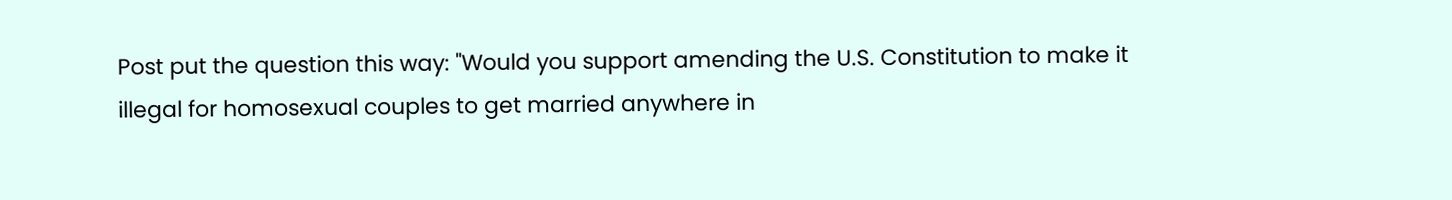Post put the question this way: "Would you support amending the U.S. Constitution to make it illegal for homosexual couples to get married anywhere in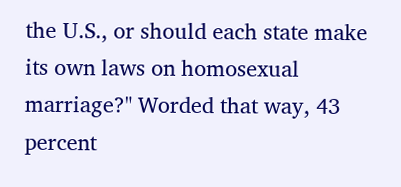the U.S., or should each state make its own laws on homosexual marriage?" Worded that way, 43 percent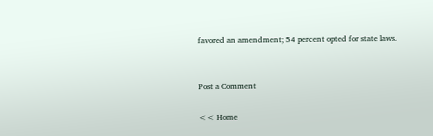favored an amendment; 54 percent opted for state laws.


Post a Comment

<< Home